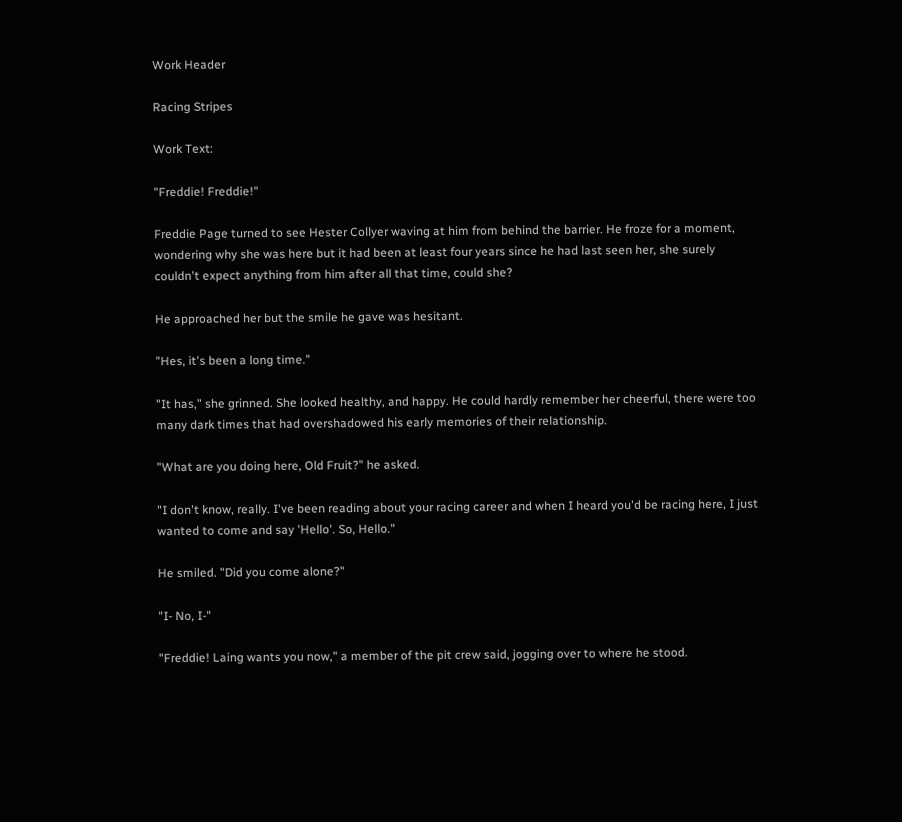Work Header

Racing Stripes

Work Text:

"Freddie! Freddie!"

Freddie Page turned to see Hester Collyer waving at him from behind the barrier. He froze for a moment, wondering why she was here but it had been at least four years since he had last seen her, she surely couldn't expect anything from him after all that time, could she?

He approached her but the smile he gave was hesitant.

"Hes, it's been a long time."

"It has," she grinned. She looked healthy, and happy. He could hardly remember her cheerful, there were too many dark times that had overshadowed his early memories of their relationship.

"What are you doing here, Old Fruit?" he asked.

"I don't know, really. I've been reading about your racing career and when I heard you'd be racing here, I just wanted to come and say 'Hello'. So, Hello."

He smiled. "Did you come alone?"

"I- No, I-"

"Freddie! Laing wants you now," a member of the pit crew said, jogging over to where he stood.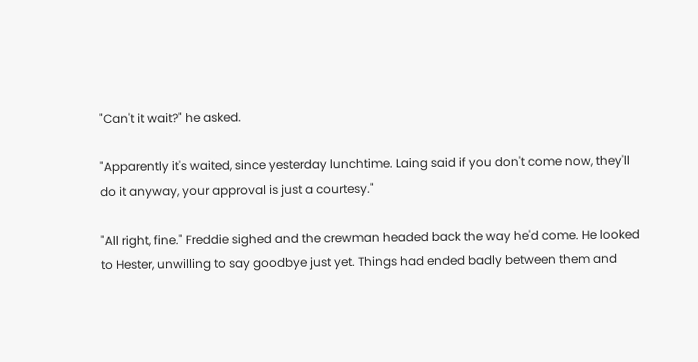"Can't it wait?" he asked.

"Apparently it's waited, since yesterday lunchtime. Laing said if you don't come now, they'll do it anyway, your approval is just a courtesy."

"All right, fine." Freddie sighed and the crewman headed back the way he'd come. He looked to Hester, unwilling to say goodbye just yet. Things had ended badly between them and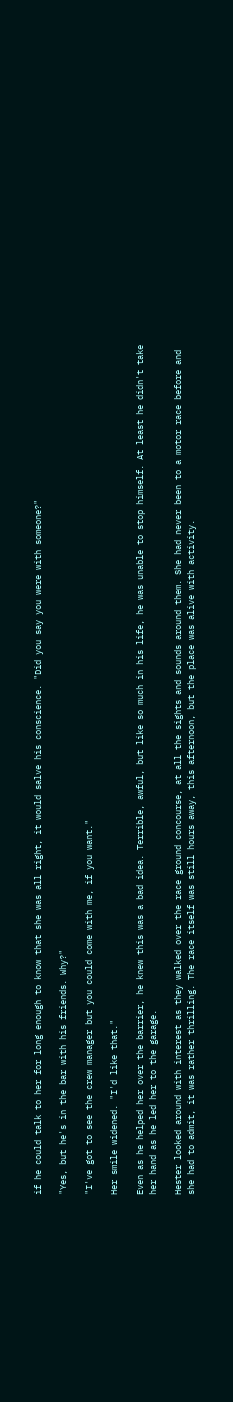if he could talk to her for long enough to know that she was all right, it would salve his conscience. "Did you say you were with someone?"

"Yes, but he's in the bar with his friends. Why?"

"I've got to see the crew manager but you could come with me, if you want."

Her smile widened. "I'd like that."

Even as he helped her over the barrier, he knew this was a bad idea. Terrible, awful, but like so much in his life, he was unable to stop himself. At least he didn't take her hand as he led her to the garage.

Hester looked around with interest as they walked over the race ground concourse, at all the sights and sounds around them. She had never been to a motor race before and she had to admit, it was rather thrilling. The race itself was still hours away, this afternoon, but the place was alive with activity.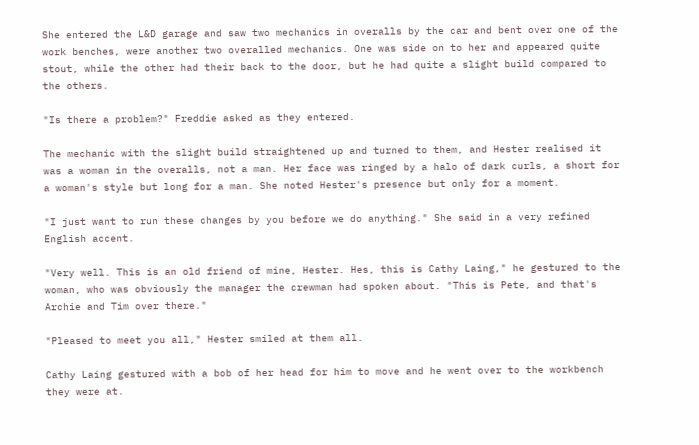She entered the L&D garage and saw two mechanics in overalls by the car and bent over one of the work benches, were another two overalled mechanics. One was side on to her and appeared quite stout, while the other had their back to the door, but he had quite a slight build compared to the others.

"Is there a problem?" Freddie asked as they entered.

The mechanic with the slight build straightened up and turned to them, and Hester realised it was a woman in the overalls, not a man. Her face was ringed by a halo of dark curls, a short for a woman's style but long for a man. She noted Hester's presence but only for a moment.

"I just want to run these changes by you before we do anything." She said in a very refined English accent.

"Very well. This is an old friend of mine, Hester. Hes, this is Cathy Laing," he gestured to the woman, who was obviously the manager the crewman had spoken about. "This is Pete, and that's Archie and Tim over there."

"Pleased to meet you all," Hester smiled at them all.

Cathy Laing gestured with a bob of her head for him to move and he went over to the workbench they were at.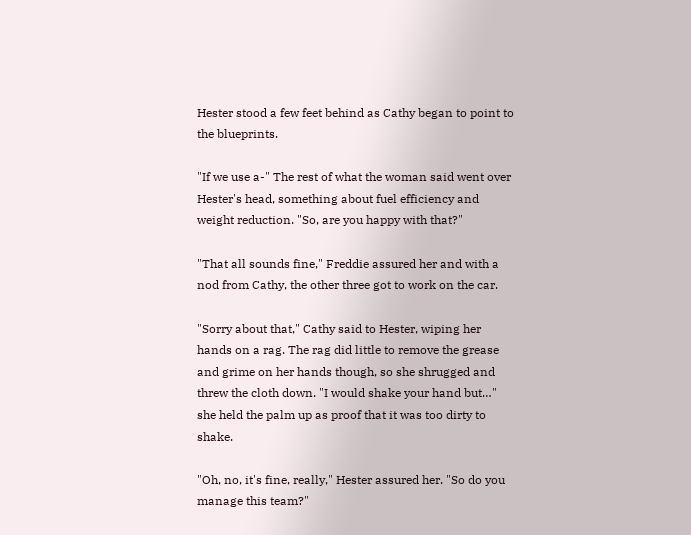Hester stood a few feet behind as Cathy began to point to the blueprints.

"If we use a-" The rest of what the woman said went over Hester's head, something about fuel efficiency and weight reduction. "So, are you happy with that?"

"That all sounds fine," Freddie assured her and with a nod from Cathy, the other three got to work on the car.

"Sorry about that," Cathy said to Hester, wiping her hands on a rag. The rag did little to remove the grease and grime on her hands though, so she shrugged and threw the cloth down. "I would shake your hand but…" she held the palm up as proof that it was too dirty to shake.

"Oh, no, it's fine, really," Hester assured her. "So do you manage this team?"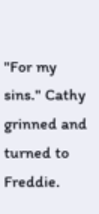"For my sins." Cathy grinned and turned to Freddie.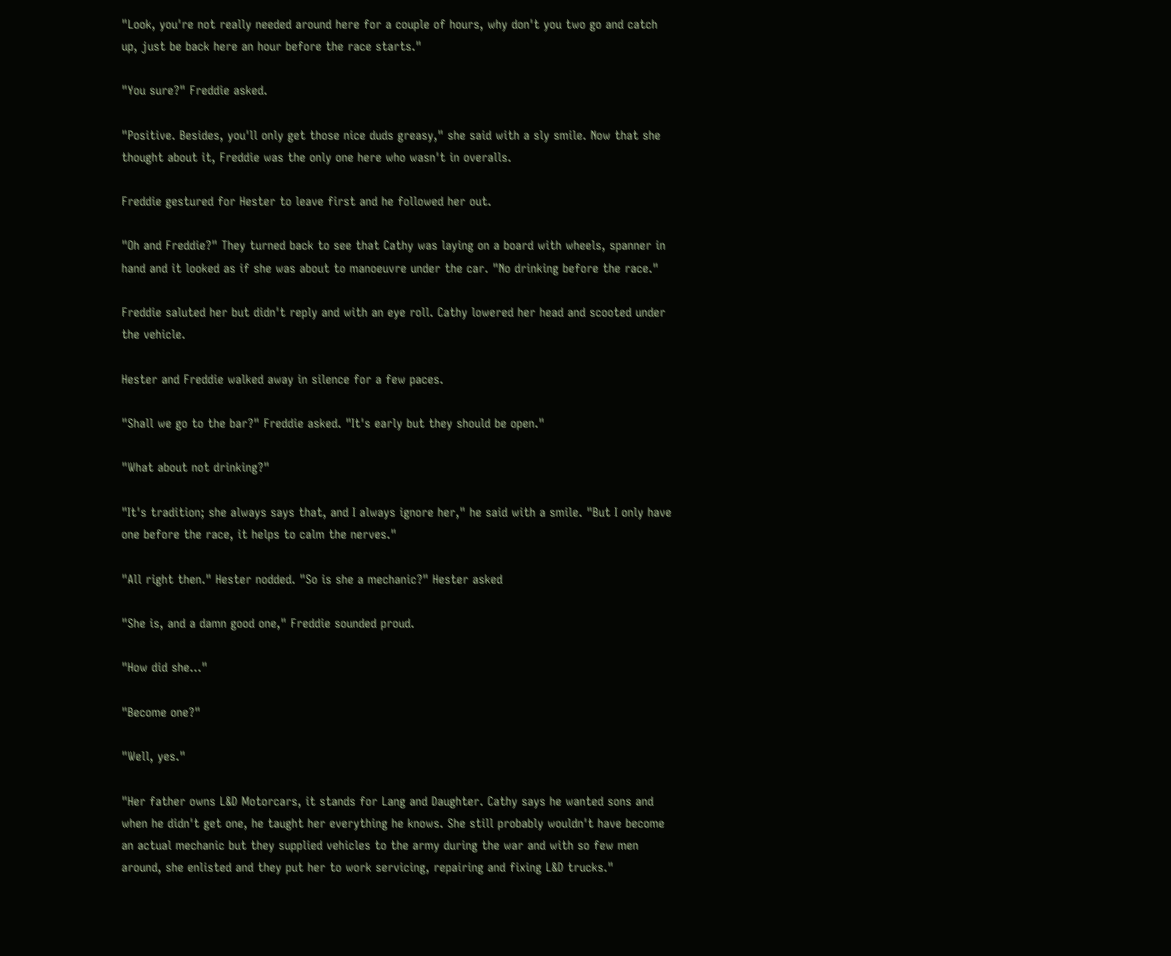"Look, you're not really needed around here for a couple of hours, why don't you two go and catch up, just be back here an hour before the race starts."

"You sure?" Freddie asked.

"Positive. Besides, you'll only get those nice duds greasy," she said with a sly smile. Now that she thought about it, Freddie was the only one here who wasn't in overalls.

Freddie gestured for Hester to leave first and he followed her out.

"Oh and Freddie?" They turned back to see that Cathy was laying on a board with wheels, spanner in hand and it looked as if she was about to manoeuvre under the car. "No drinking before the race."

Freddie saluted her but didn't reply and with an eye roll. Cathy lowered her head and scooted under the vehicle.

Hester and Freddie walked away in silence for a few paces.

"Shall we go to the bar?" Freddie asked. "It's early but they should be open."

"What about not drinking?"

"It's tradition; she always says that, and I always ignore her," he said with a smile. "But I only have one before the race, it helps to calm the nerves."

"All right then." Hester nodded. "So is she a mechanic?" Hester asked

"She is, and a damn good one," Freddie sounded proud.

"How did she…"

"Become one?"

"Well, yes."

"Her father owns L&D Motorcars, it stands for Lang and Daughter. Cathy says he wanted sons and when he didn't get one, he taught her everything he knows. She still probably wouldn't have become an actual mechanic but they supplied vehicles to the army during the war and with so few men around, she enlisted and they put her to work servicing, repairing and fixing L&D trucks."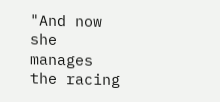"And now she manages the racing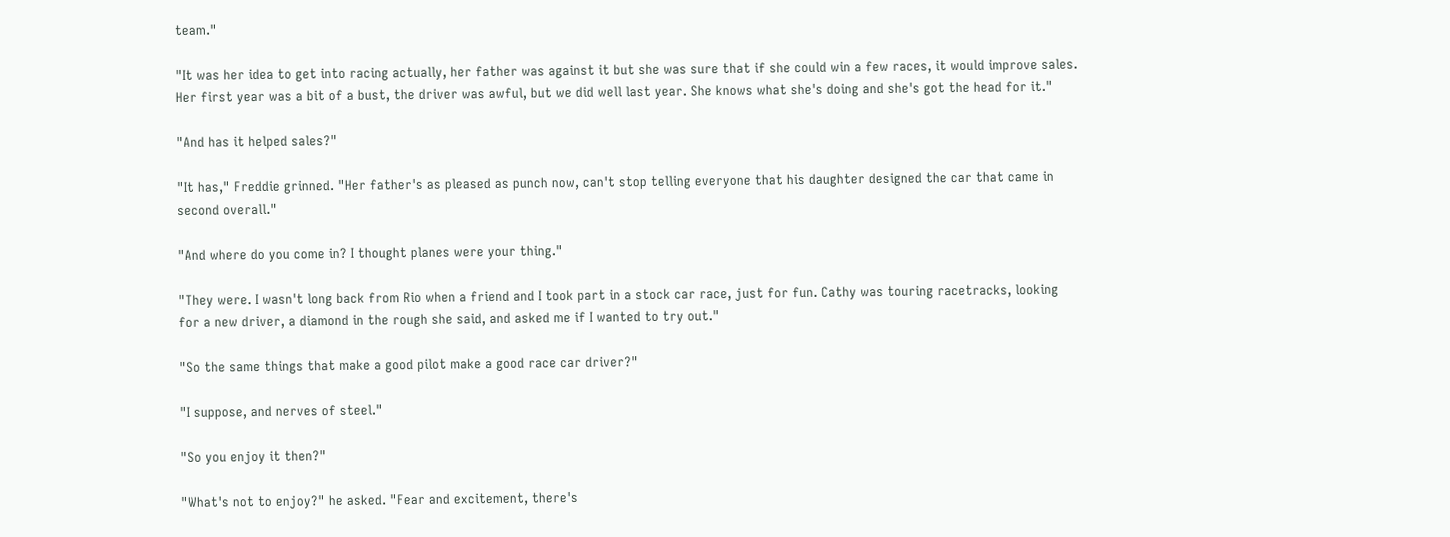team."

"It was her idea to get into racing actually, her father was against it but she was sure that if she could win a few races, it would improve sales. Her first year was a bit of a bust, the driver was awful, but we did well last year. She knows what she's doing and she's got the head for it."

"And has it helped sales?"

"It has," Freddie grinned. "Her father's as pleased as punch now, can't stop telling everyone that his daughter designed the car that came in second overall."

"And where do you come in? I thought planes were your thing."

"They were. I wasn't long back from Rio when a friend and I took part in a stock car race, just for fun. Cathy was touring racetracks, looking for a new driver, a diamond in the rough she said, and asked me if I wanted to try out."

"So the same things that make a good pilot make a good race car driver?"

"I suppose, and nerves of steel."

"So you enjoy it then?"

"What's not to enjoy?" he asked. "Fear and excitement, there's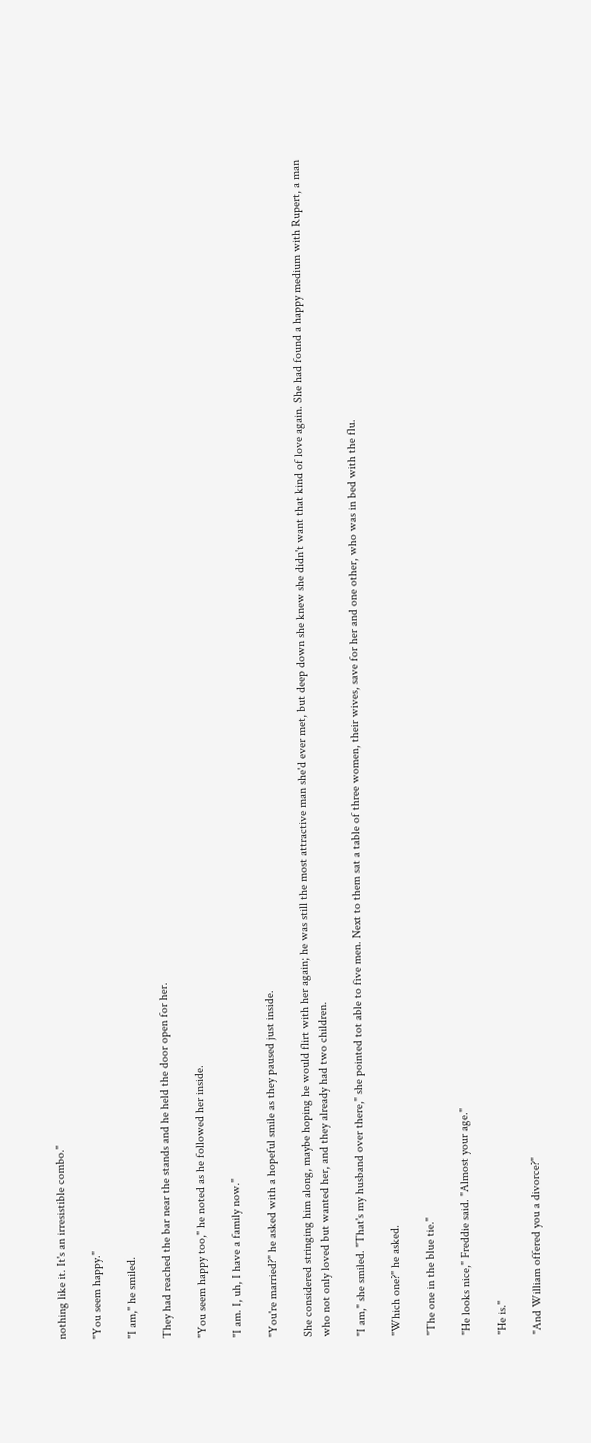nothing like it. It's an irresistible combo."

"You seem happy."

"I am," he smiled.

They had reached the bar near the stands and he held the door open for her.

"You seem happy too," he noted as he followed her inside.

"I am. I, uh, I have a family now."

"You're married?" he asked with a hopeful smile as they paused just inside.

She considered stringing him along, maybe hoping he would flirt with her again; he was still the most attractive man she'd ever met, but deep down she knew she didn't want that kind of love again. She had found a happy medium with Rupert, a man who not only loved but wanted her, and they already had two children.

"I am," she smiled. "That's my husband over there," she pointed tot able to five men. Next to them sat a table of three women, their wives, save for her and one other, who was in bed with the flu.

"Which one?" he asked.

"The one in the blue tie."

"He looks nice," Freddie said. "Almost your age."

"He is."

"And William offered you a divorce?"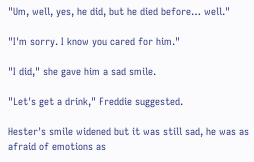"Um, well, yes, he did, but he died before… well."

"I'm sorry. I know you cared for him."

"I did," she gave him a sad smile.

"Let's get a drink," Freddie suggested.

Hester's smile widened but it was still sad, he was as afraid of emotions as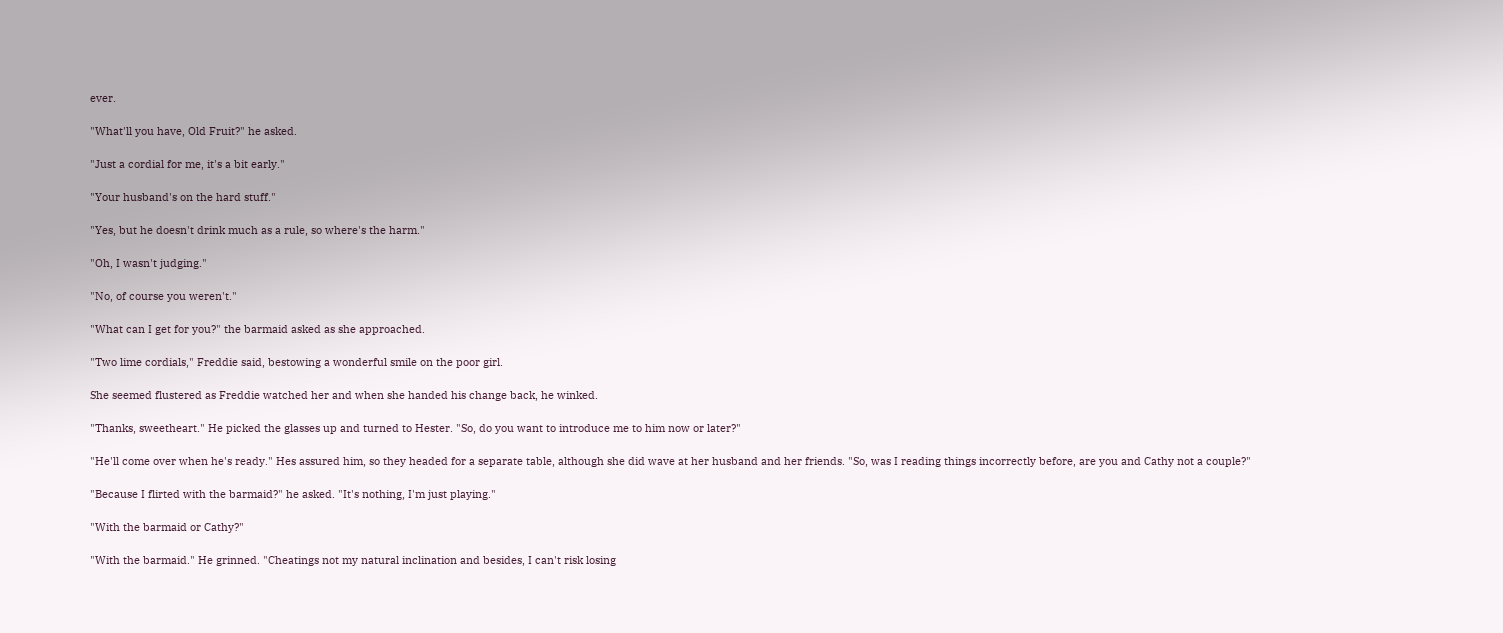ever.

"What'll you have, Old Fruit?" he asked.

"Just a cordial for me, it's a bit early."

"Your husband's on the hard stuff."

"Yes, but he doesn't drink much as a rule, so where's the harm."

"Oh, I wasn't judging."

"No, of course you weren't."

"What can I get for you?" the barmaid asked as she approached.

"Two lime cordials," Freddie said, bestowing a wonderful smile on the poor girl.

She seemed flustered as Freddie watched her and when she handed his change back, he winked.

"Thanks, sweetheart." He picked the glasses up and turned to Hester. "So, do you want to introduce me to him now or later?"

"He'll come over when he's ready." Hes assured him, so they headed for a separate table, although she did wave at her husband and her friends. "So, was I reading things incorrectly before, are you and Cathy not a couple?"

"Because I flirted with the barmaid?" he asked. "It's nothing, I'm just playing."

"With the barmaid or Cathy?"

"With the barmaid." He grinned. "Cheatings not my natural inclination and besides, I can't risk losing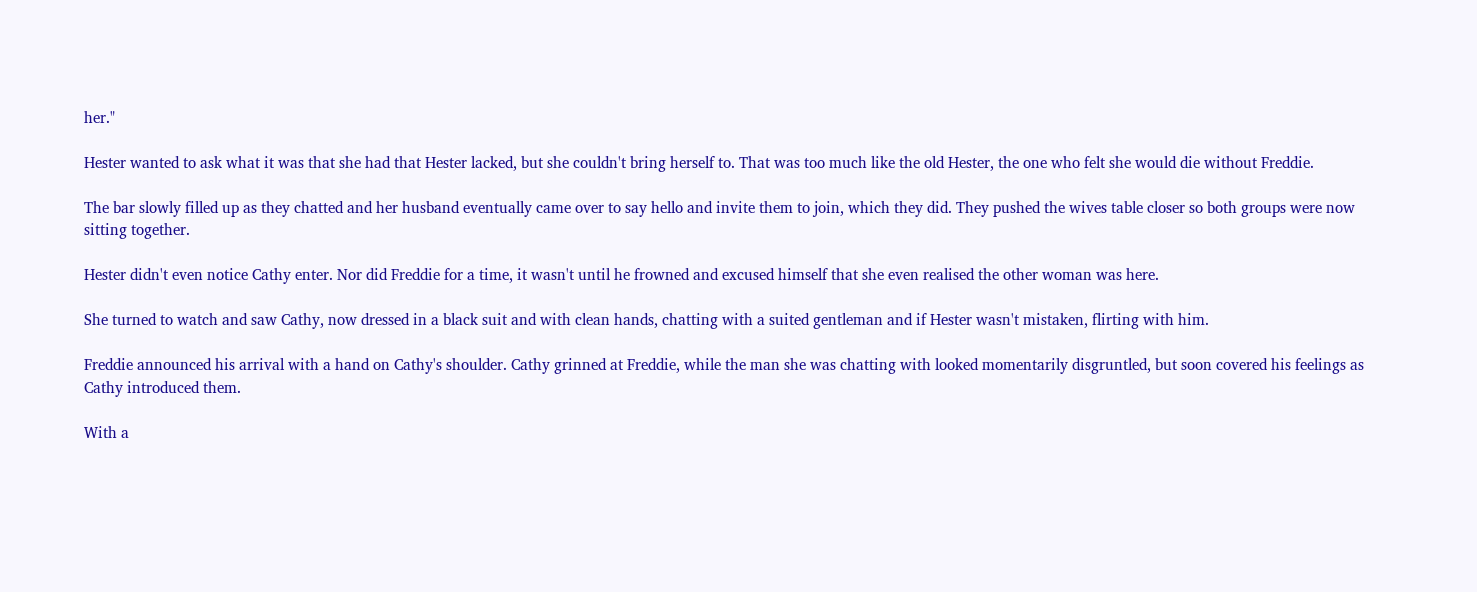her."

Hester wanted to ask what it was that she had that Hester lacked, but she couldn't bring herself to. That was too much like the old Hester, the one who felt she would die without Freddie.

The bar slowly filled up as they chatted and her husband eventually came over to say hello and invite them to join, which they did. They pushed the wives table closer so both groups were now sitting together.

Hester didn't even notice Cathy enter. Nor did Freddie for a time, it wasn't until he frowned and excused himself that she even realised the other woman was here.

She turned to watch and saw Cathy, now dressed in a black suit and with clean hands, chatting with a suited gentleman and if Hester wasn't mistaken, flirting with him.

Freddie announced his arrival with a hand on Cathy's shoulder. Cathy grinned at Freddie, while the man she was chatting with looked momentarily disgruntled, but soon covered his feelings as Cathy introduced them.

With a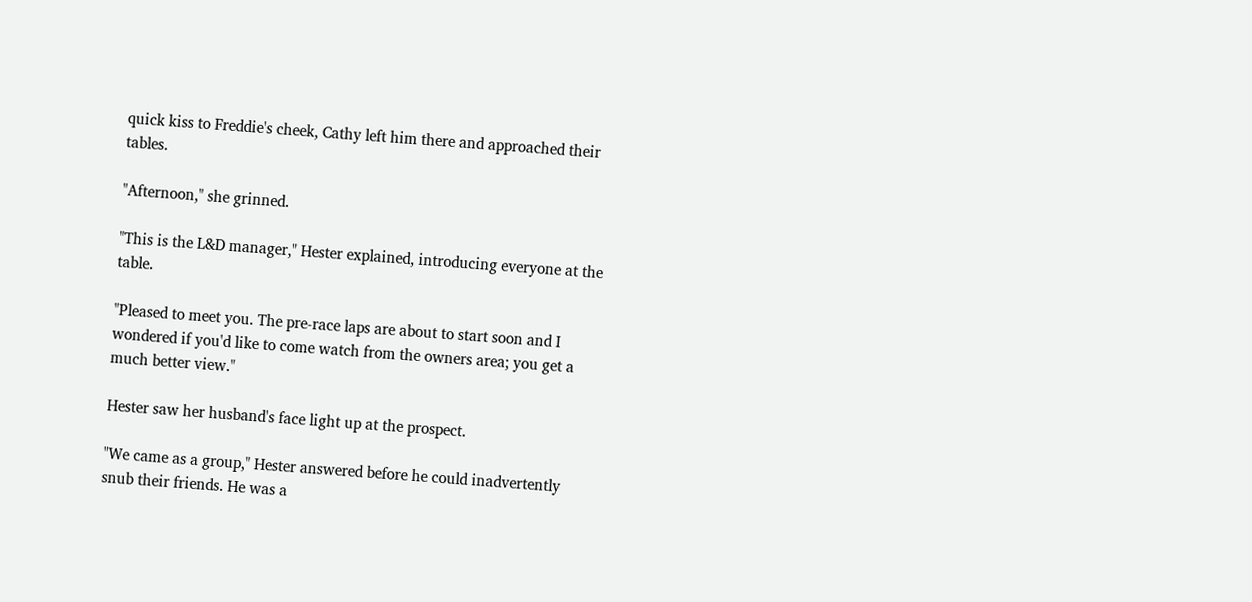quick kiss to Freddie's cheek, Cathy left him there and approached their tables.

"Afternoon," she grinned.

"This is the L&D manager," Hester explained, introducing everyone at the table.

"Pleased to meet you. The pre-race laps are about to start soon and I wondered if you'd like to come watch from the owners area; you get a much better view."

Hester saw her husband's face light up at the prospect.

"We came as a group," Hester answered before he could inadvertently snub their friends. He was a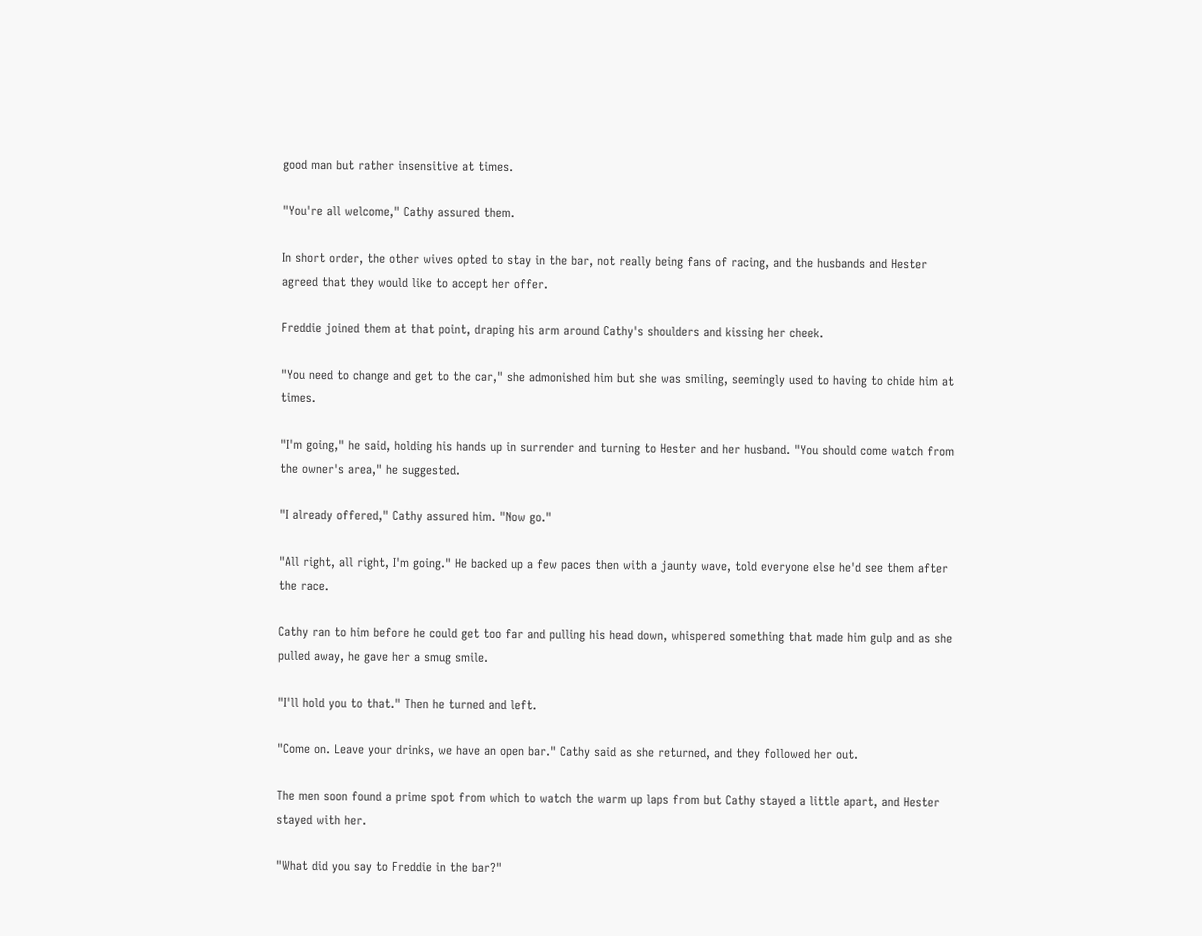good man but rather insensitive at times.

"You're all welcome," Cathy assured them.

In short order, the other wives opted to stay in the bar, not really being fans of racing, and the husbands and Hester agreed that they would like to accept her offer.

Freddie joined them at that point, draping his arm around Cathy's shoulders and kissing her cheek.

"You need to change and get to the car," she admonished him but she was smiling, seemingly used to having to chide him at times.

"I'm going," he said, holding his hands up in surrender and turning to Hester and her husband. "You should come watch from the owner's area," he suggested.

"I already offered," Cathy assured him. "Now go."

"All right, all right, I'm going." He backed up a few paces then with a jaunty wave, told everyone else he'd see them after the race.

Cathy ran to him before he could get too far and pulling his head down, whispered something that made him gulp and as she pulled away, he gave her a smug smile.

"I'll hold you to that." Then he turned and left.

"Come on. Leave your drinks, we have an open bar." Cathy said as she returned, and they followed her out.

The men soon found a prime spot from which to watch the warm up laps from but Cathy stayed a little apart, and Hester stayed with her.

"What did you say to Freddie in the bar?"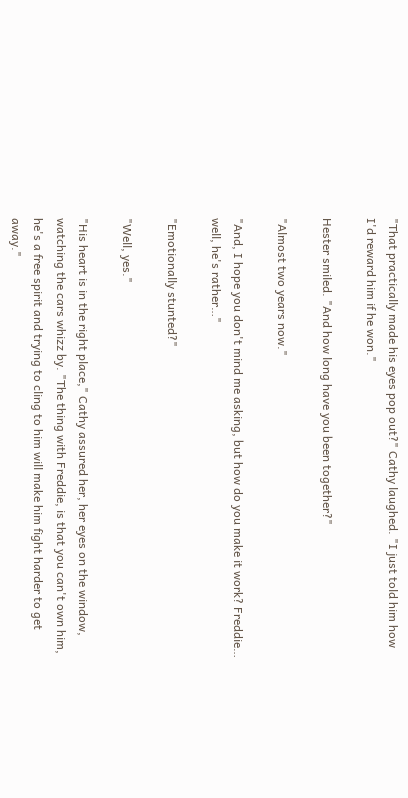"That practically made his eyes pop out?" Cathy laughed. "I just told him how I'd reward him if he won."

Hester smiled. "And how long have you been together?"

"Almost two years now."

"And, I hope you don't mind me asking, but how do you make it work? Freddie… well, he's rather…"

"Emotionally stunted?"

"Well, yes."

"His heart is in the right place," Cathy assured her, her eyes on the window, watching the cars whizz by. "The thing with Freddie, is that you can't own him, he's a free spirit and trying to cling to him will make him fight harder to get away."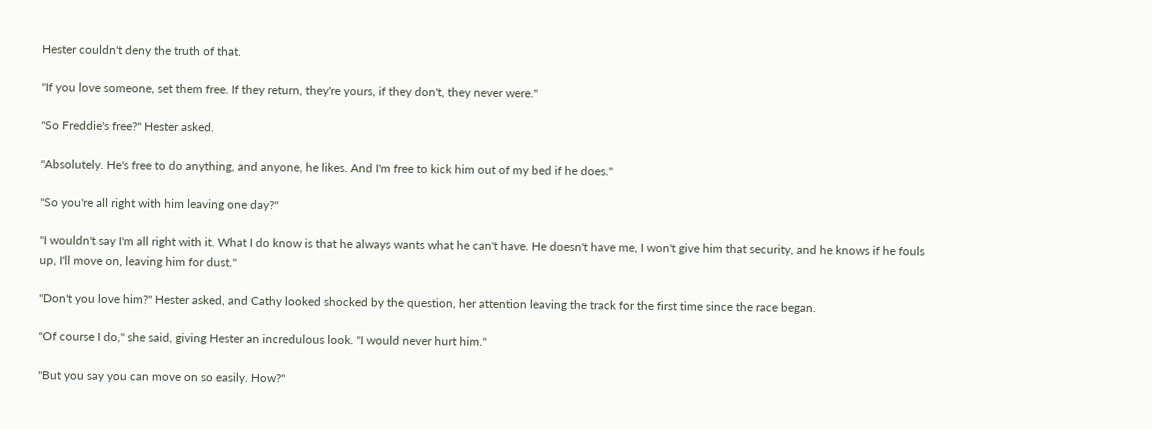Hester couldn't deny the truth of that.

"If you love someone, set them free. If they return, they're yours, if they don't, they never were."

"So Freddie's free?" Hester asked.

"Absolutely. He's free to do anything, and anyone, he likes. And I'm free to kick him out of my bed if he does."

"So you're all right with him leaving one day?"

"I wouldn't say I'm all right with it. What I do know is that he always wants what he can't have. He doesn't have me, I won't give him that security, and he knows if he fouls up, I'll move on, leaving him for dust."

"Don't you love him?" Hester asked, and Cathy looked shocked by the question, her attention leaving the track for the first time since the race began.

"Of course I do," she said, giving Hester an incredulous look. "I would never hurt him."

"But you say you can move on so easily. How?"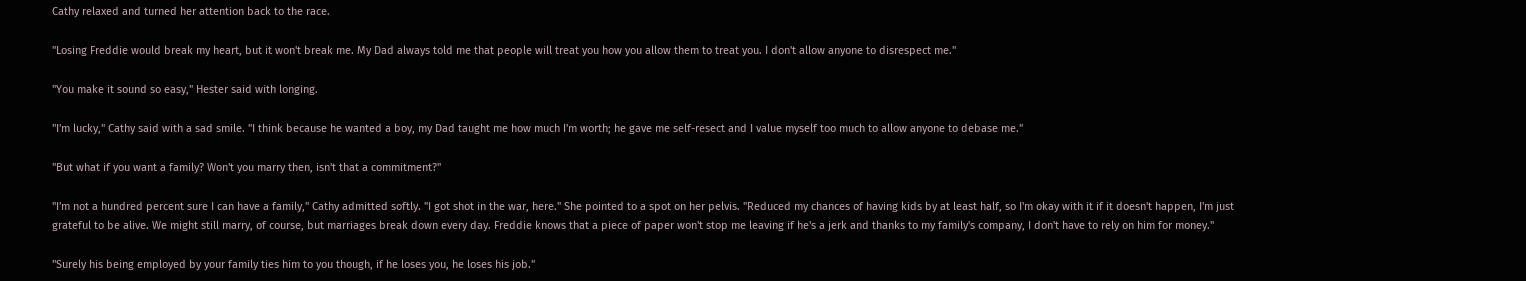Cathy relaxed and turned her attention back to the race.

"Losing Freddie would break my heart, but it won't break me. My Dad always told me that people will treat you how you allow them to treat you. I don't allow anyone to disrespect me."

"You make it sound so easy," Hester said with longing.

"I'm lucky," Cathy said with a sad smile. "I think because he wanted a boy, my Dad taught me how much I'm worth; he gave me self-resect and I value myself too much to allow anyone to debase me."

"But what if you want a family? Won't you marry then, isn't that a commitment?"

"I'm not a hundred percent sure I can have a family," Cathy admitted softly. "I got shot in the war, here." She pointed to a spot on her pelvis. "Reduced my chances of having kids by at least half, so I'm okay with it if it doesn't happen, I'm just grateful to be alive. We might still marry, of course, but marriages break down every day. Freddie knows that a piece of paper won't stop me leaving if he's a jerk and thanks to my family's company, I don't have to rely on him for money."

"Surely his being employed by your family ties him to you though, if he loses you, he loses his job."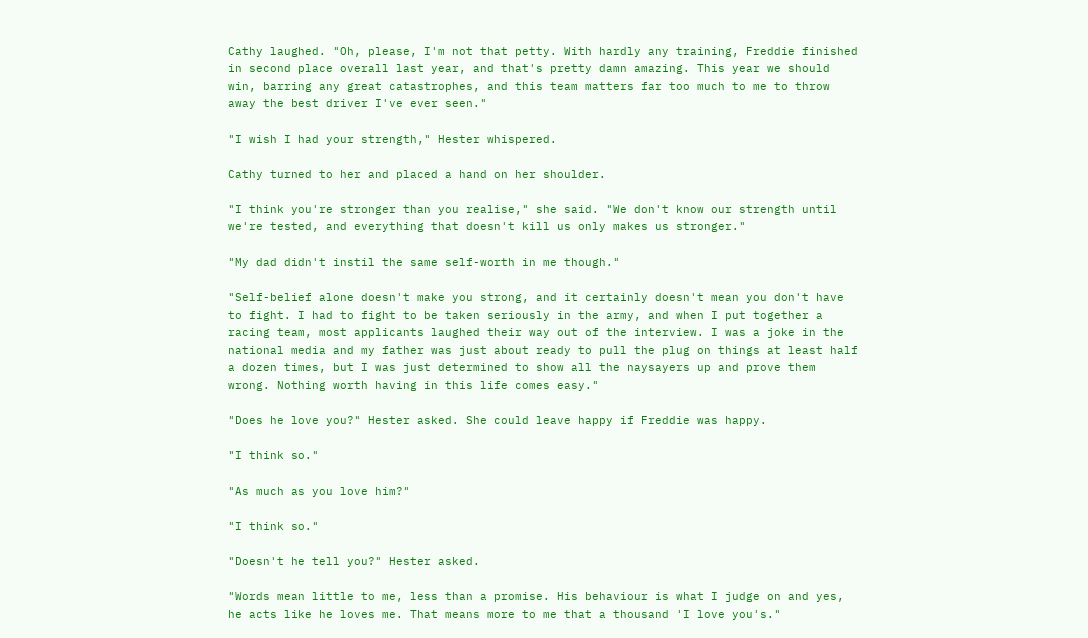Cathy laughed. "Oh, please, I'm not that petty. With hardly any training, Freddie finished in second place overall last year, and that's pretty damn amazing. This year we should win, barring any great catastrophes, and this team matters far too much to me to throw away the best driver I've ever seen."

"I wish I had your strength," Hester whispered.

Cathy turned to her and placed a hand on her shoulder.

"I think you're stronger than you realise," she said. "We don't know our strength until we're tested, and everything that doesn't kill us only makes us stronger."

"My dad didn't instil the same self-worth in me though."

"Self-belief alone doesn't make you strong, and it certainly doesn't mean you don't have to fight. I had to fight to be taken seriously in the army, and when I put together a racing team, most applicants laughed their way out of the interview. I was a joke in the national media and my father was just about ready to pull the plug on things at least half a dozen times, but I was just determined to show all the naysayers up and prove them wrong. Nothing worth having in this life comes easy."

"Does he love you?" Hester asked. She could leave happy if Freddie was happy.

"I think so."

"As much as you love him?"

"I think so."

"Doesn't he tell you?" Hester asked.

"Words mean little to me, less than a promise. His behaviour is what I judge on and yes, he acts like he loves me. That means more to me that a thousand 'I love you's."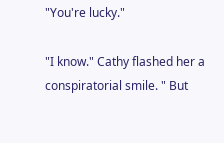"You're lucky."

"I know." Cathy flashed her a conspiratorial smile. " But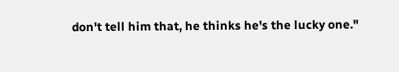don't tell him that, he thinks he's the lucky one."